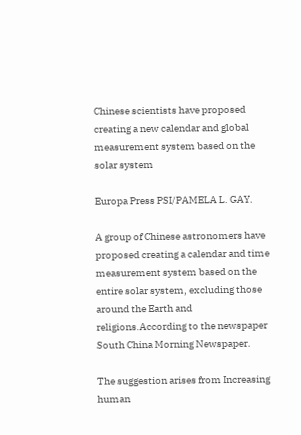Chinese scientists have proposed creating a new calendar and global measurement system based on the solar system

Europa Press PSI/PAMELA L. GAY.

A group of Chinese astronomers have proposed creating a calendar and time measurement system based on the entire solar system, excluding those around the Earth and religions.According to the newspaper South China Morning Newspaper.

The suggestion arises from Increasing human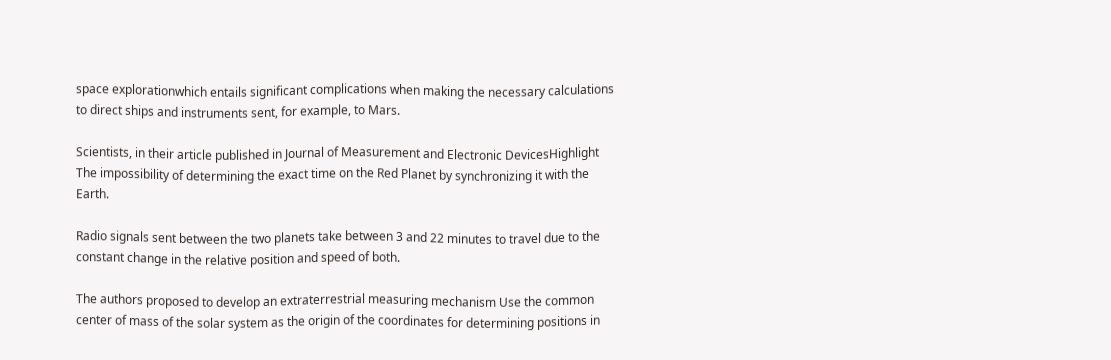space explorationwhich entails significant complications when making the necessary calculations to direct ships and instruments sent, for example, to Mars.

Scientists, in their article published in Journal of Measurement and Electronic DevicesHighlight The impossibility of determining the exact time on the Red Planet by synchronizing it with the Earth.

Radio signals sent between the two planets take between 3 and 22 minutes to travel due to the constant change in the relative position and speed of both.

The authors proposed to develop an extraterrestrial measuring mechanism Use the common center of mass of the solar system as the origin of the coordinates for determining positions in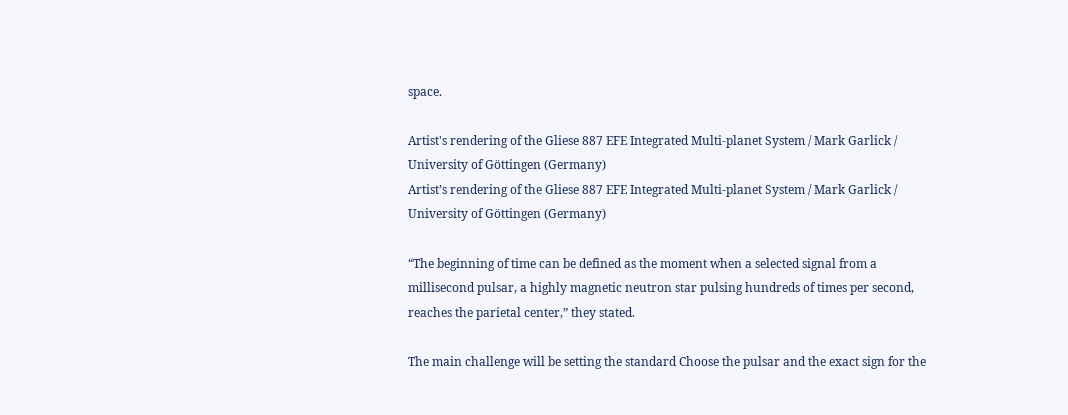space.

Artist's rendering of the Gliese 887 EFE Integrated Multi-planet System / Mark Garlick / University of Göttingen (Germany)
Artist’s rendering of the Gliese 887 EFE Integrated Multi-planet System / Mark Garlick / University of Göttingen (Germany)

“The beginning of time can be defined as the moment when a selected signal from a millisecond pulsar, a highly magnetic neutron star pulsing hundreds of times per second, reaches the parietal center,” they stated.

The main challenge will be setting the standard Choose the pulsar and the exact sign for the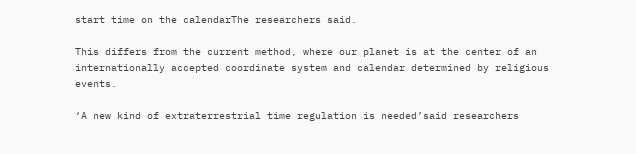start time on the calendarThe researchers said.

This differs from the current method, where our planet is at the center of an internationally accepted coordinate system and calendar determined by religious events.

‘A new kind of extraterrestrial time regulation is needed’said researchers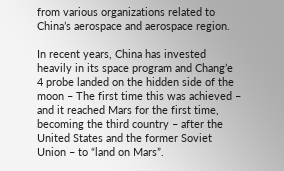from various organizations related to China’s aerospace and aerospace region.

In recent years, China has invested heavily in its space program and Chang’e 4 probe landed on the hidden side of the moon – The first time this was achieved – and it reached Mars for the first time, becoming the third country – after the United States and the former Soviet Union – to “land on Mars”.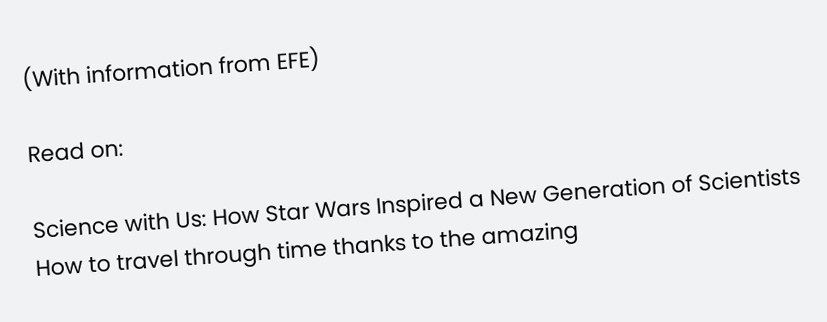(With information from EFE)

Read on:

Science with Us: How Star Wars Inspired a New Generation of Scientists
How to travel through time thanks to the amazing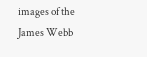images of the James Webb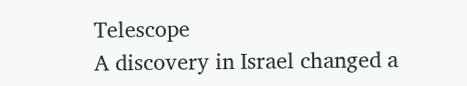Telescope
A discovery in Israel changed a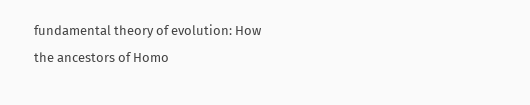fundamental theory of evolution: How the ancestors of Homo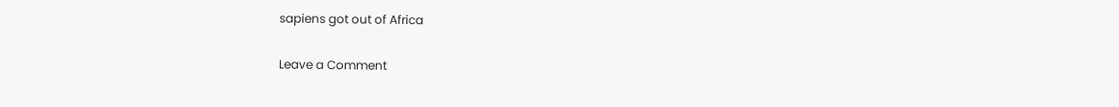sapiens got out of Africa

Leave a Comment